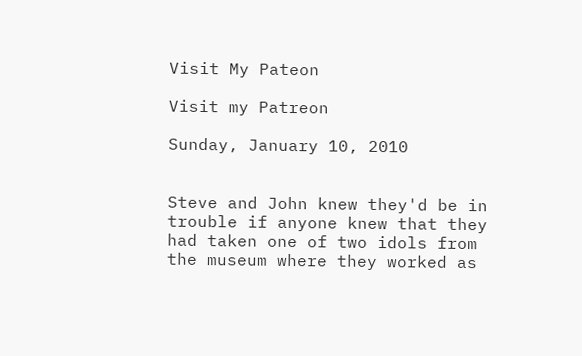Visit My Pateon

Visit my Patreon

Sunday, January 10, 2010


Steve and John knew they'd be in trouble if anyone knew that they had taken one of two idols from the museum where they worked as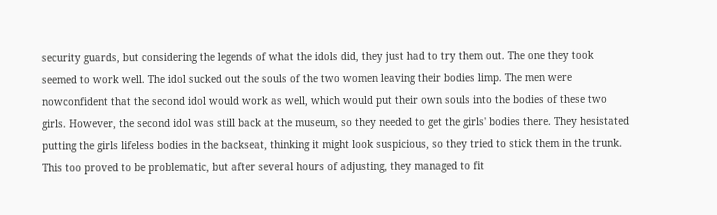security guards, but considering the legends of what the idols did, they just had to try them out. The one they took seemed to work well. The idol sucked out the souls of the two women leaving their bodies limp. The men were nowconfident that the second idol would work as well, which would put their own souls into the bodies of these two girls. However, the second idol was still back at the museum, so they needed to get the girls' bodies there. They hesistated putting the girls lifeless bodies in the backseat, thinking it might look suspicious, so they tried to stick them in the trunk. This too proved to be problematic, but after several hours of adjusting, they managed to fit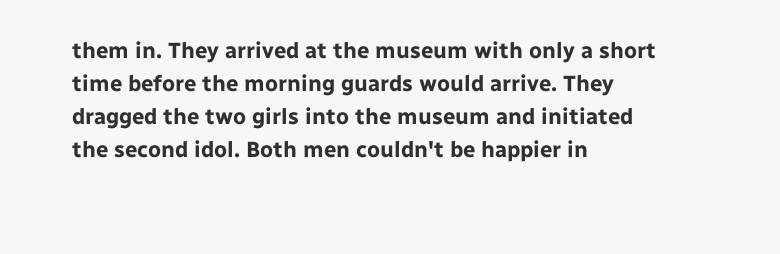them in. They arrived at the museum with only a short time before the morning guards would arrive. They dragged the two girls into the museum and initiated the second idol. Both men couldn't be happier in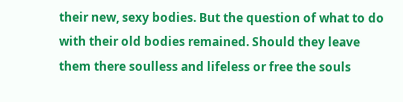their new, sexy bodies. But the question of what to do with their old bodies remained. Should they leave them there soulless and lifeless or free the souls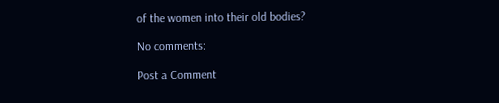of the women into their old bodies?

No comments:

Post a Comment